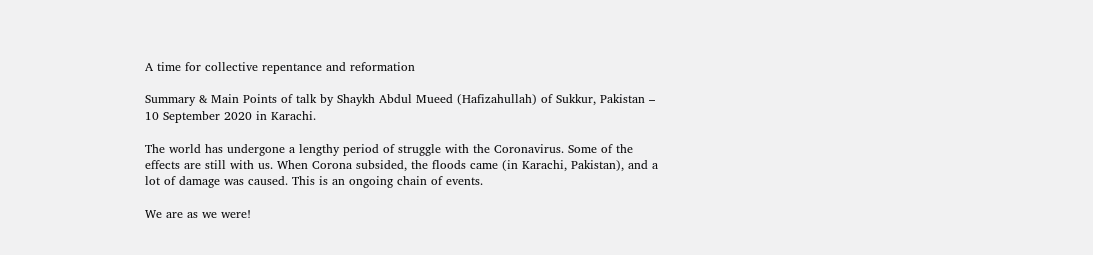A time for collective repentance and reformation

Summary & Main Points of talk by Shaykh Abdul Mueed (Hafizahullah) of Sukkur, Pakistan – 10 September 2020 in Karachi.

The world has undergone a lengthy period of struggle with the Coronavirus. Some of the effects are still with us. When Corona subsided, the floods came (in Karachi, Pakistan), and a lot of damage was caused. This is an ongoing chain of events.

We are as we were!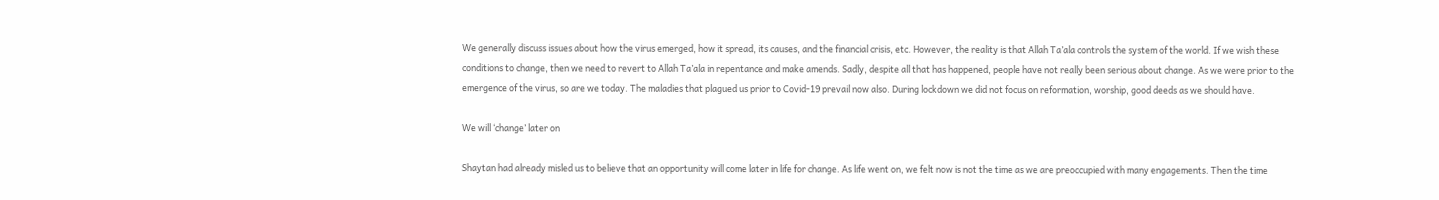We generally discuss issues about how the virus emerged, how it spread, its causes, and the financial crisis, etc. However, the reality is that Allah Ta’ala controls the system of the world. If we wish these conditions to change, then we need to revert to Allah Ta’ala in repentance and make amends. Sadly, despite all that has happened, people have not really been serious about change. As we were prior to the emergence of the virus, so are we today. The maladies that plagued us prior to Covid-19 prevail now also. During lockdown we did not focus on reformation, worship, good deeds as we should have.

We will ‘change’ later on

Shaytan had already misled us to believe that an opportunity will come later in life for change. As life went on, we felt now is not the time as we are preoccupied with many engagements. Then the time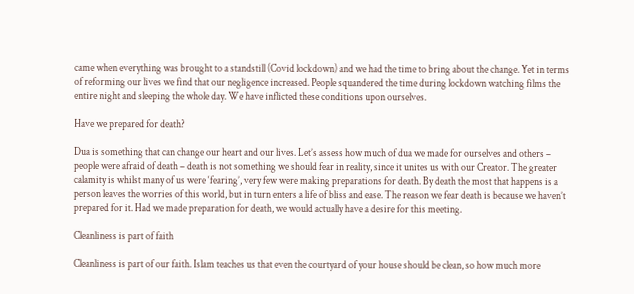came when everything was brought to a standstill (Covid lockdown) and we had the time to bring about the change. Yet in terms of reforming our lives we find that our negligence increased. People squandered the time during lockdown watching films the entire night and sleeping the whole day. We have inflicted these conditions upon ourselves.

Have we prepared for death?

Dua is something that can change our heart and our lives. Let’s assess how much of dua we made for ourselves and others – people were afraid of death – death is not something we should fear in reality, since it unites us with our Creator. The greater calamity is whilst many of us were ‘fearing’, very few were making preparations for death. By death the most that happens is a person leaves the worries of this world, but in turn enters a life of bliss and ease. The reason we fear death is because we haven’t prepared for it. Had we made preparation for death, we would actually have a desire for this meeting.

Cleanliness is part of faith

Cleanliness is part of our faith. Islam teaches us that even the courtyard of your house should be clean, so how much more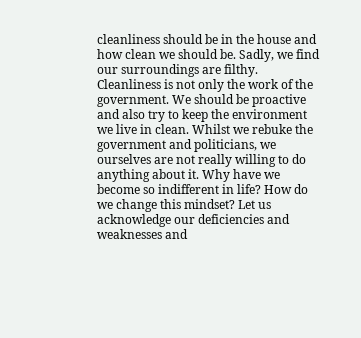cleanliness should be in the house and how clean we should be. Sadly, we find our surroundings are filthy. Cleanliness is not only the work of the government. We should be proactive and also try to keep the environment we live in clean. Whilst we rebuke the government and politicians, we ourselves are not really willing to do anything about it. Why have we become so indifferent in life? How do we change this mindset? Let us acknowledge our deficiencies and weaknesses and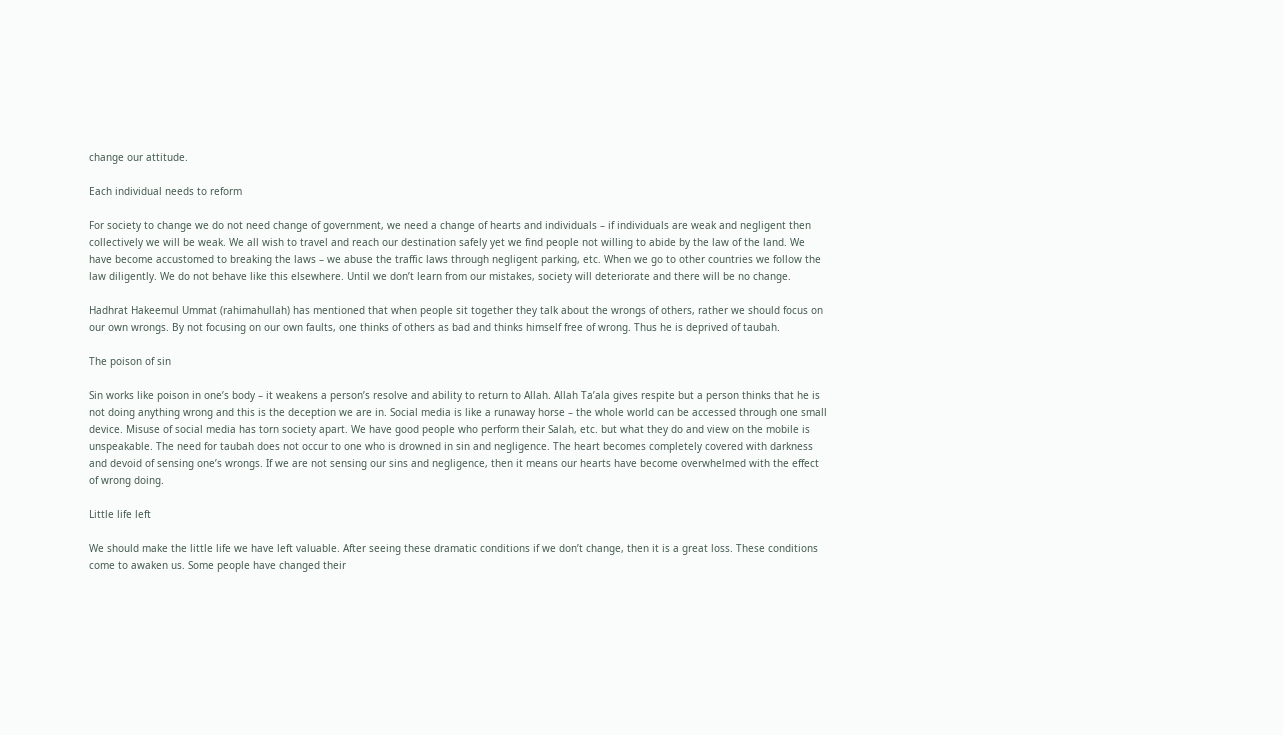change our attitude.

Each individual needs to reform

For society to change we do not need change of government, we need a change of hearts and individuals – if individuals are weak and negligent then collectively we will be weak. We all wish to travel and reach our destination safely yet we find people not willing to abide by the law of the land. We have become accustomed to breaking the laws – we abuse the traffic laws through negligent parking, etc. When we go to other countries we follow the law diligently. We do not behave like this elsewhere. Until we don’t learn from our mistakes, society will deteriorate and there will be no change.

Hadhrat Hakeemul Ummat (rahimahullah) has mentioned that when people sit together they talk about the wrongs of others, rather we should focus on our own wrongs. By not focusing on our own faults, one thinks of others as bad and thinks himself free of wrong. Thus he is deprived of taubah.

The poison of sin

Sin works like poison in one’s body – it weakens a person’s resolve and ability to return to Allah. Allah Ta’ala gives respite but a person thinks that he is not doing anything wrong and this is the deception we are in. Social media is like a runaway horse – the whole world can be accessed through one small device. Misuse of social media has torn society apart. We have good people who perform their Salah, etc. but what they do and view on the mobile is unspeakable. The need for taubah does not occur to one who is drowned in sin and negligence. The heart becomes completely covered with darkness and devoid of sensing one’s wrongs. If we are not sensing our sins and negligence, then it means our hearts have become overwhelmed with the effect of wrong doing.

Little life left

We should make the little life we have left valuable. After seeing these dramatic conditions if we don’t change, then it is a great loss. These conditions come to awaken us. Some people have changed their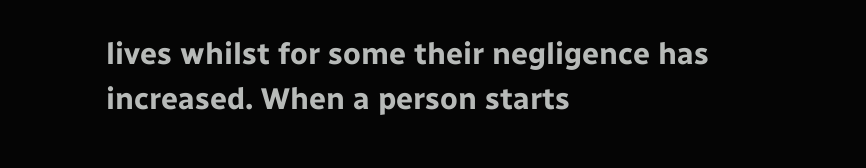lives whilst for some their negligence has increased. When a person starts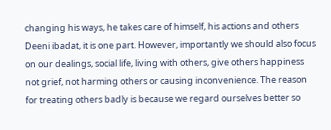changing his ways, he takes care of himself, his actions and others Deeni ibadat, it is one part. However, importantly we should also focus on our dealings, social life, living with others, give others happiness not grief, not harming others or causing inconvenience. The reason for treating others badly is because we regard ourselves better so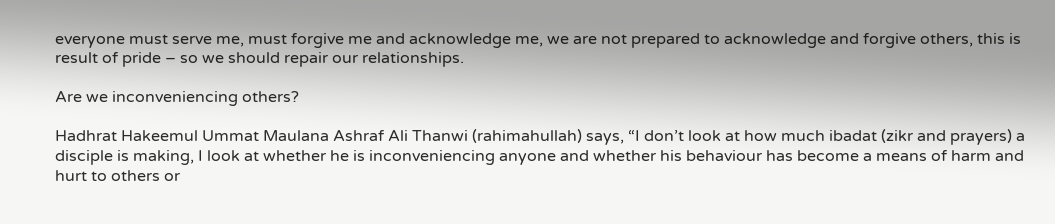everyone must serve me, must forgive me and acknowledge me, we are not prepared to acknowledge and forgive others, this is result of pride – so we should repair our relationships.

Are we inconveniencing others?

Hadhrat Hakeemul Ummat Maulana Ashraf Ali Thanwi (rahimahullah) says, “I don’t look at how much ibadat (zikr and prayers) a disciple is making, I look at whether he is inconveniencing anyone and whether his behaviour has become a means of harm and hurt to others or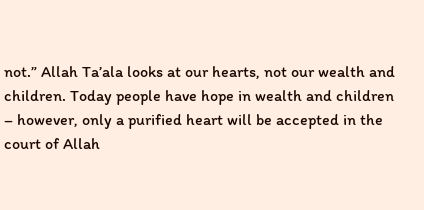not.” Allah Ta’ala looks at our hearts, not our wealth and children. Today people have hope in wealth and children – however, only a purified heart will be accepted in the court of Allah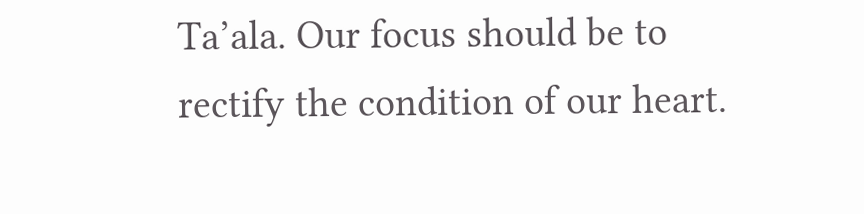Ta’ala. Our focus should be to rectify the condition of our heart.